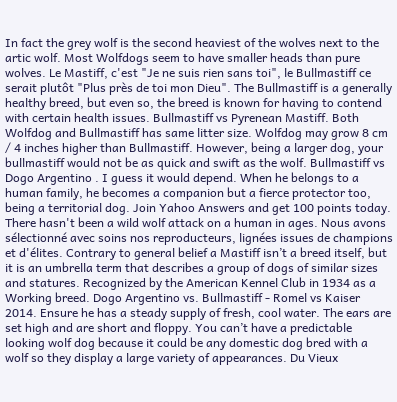In fact the grey wolf is the second heaviest of the wolves next to the artic wolf. Most Wolfdogs seem to have smaller heads than pure wolves. Le Mastiff, c'est "Je ne suis rien sans toi", le Bullmastiff ce serait plutôt "Plus près de toi mon Dieu". The Bullmastiff is a generally healthy breed, but even so, the breed is known for having to contend with certain health issues. Bullmastiff vs Pyrenean Mastiff. Both Wolfdog and Bullmastiff has same litter size. Wolfdog may grow 8 cm / 4 inches higher than Bullmastiff. However, being a larger dog, your bullmastiff would not be as quick and swift as the wolf. Bullmastiff vs Dogo Argentino . I guess it would depend. When he belongs to a human family, he becomes a companion but a fierce protector too, being a territorial dog. Join Yahoo Answers and get 100 points today. There hasn't been a wild wolf attack on a human in ages. Nous avons sélectionné avec soins nos reproducteurs, lignées issues de champions et d'élites. Contrary to general belief a Mastiff isn’t a breed itself, but it is an umbrella term that describes a group of dogs of similar sizes and statures. Recognized by the American Kennel Club in 1934 as a Working breed. Dogo Argentino vs. Bullmastiff - Romel vs Kaiser 2014. Ensure he has a steady supply of fresh, cool water. The ears are set high and are short and floppy. You can’t have a predictable looking wolf dog because it could be any domestic dog bred with a wolf so they display a large variety of appearances. Du Vieux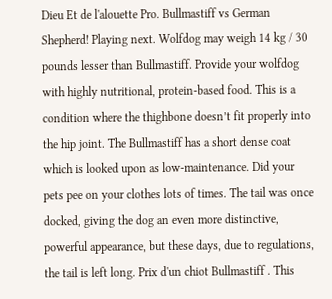Dieu Et de l'alouette Pro. Bullmastiff vs German Shepherd! Playing next. Wolfdog may weigh 14 kg / 30 pounds lesser than Bullmastiff. Provide your wolfdog with highly nutritional, protein-based food. This is a condition where the thighbone doesn’t fit properly into the hip joint. The Bullmastiff has a short dense coat which is looked upon as low-maintenance. Did your pets pee on your clothes lots of times. The tail was once docked, giving the dog an even more distinctive, powerful appearance, but these days, due to regulations, the tail is left long. Prix d'un chiot Bullmastiff . This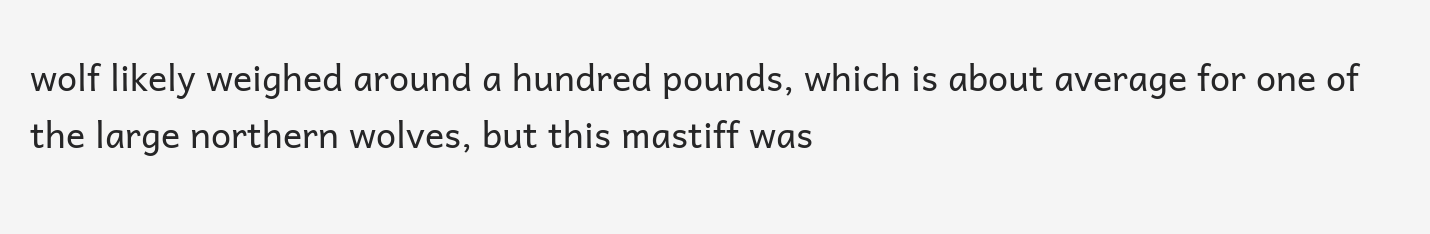wolf likely weighed around a hundred pounds, which is about average for one of the large northern wolves, but this mastiff was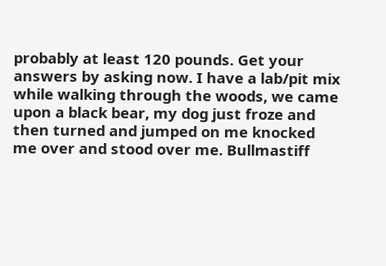probably at least 120 pounds. Get your answers by asking now. I have a lab/pit mix while walking through the woods, we came upon a black bear, my dog just froze and then turned and jumped on me knocked me over and stood over me. Bullmastiff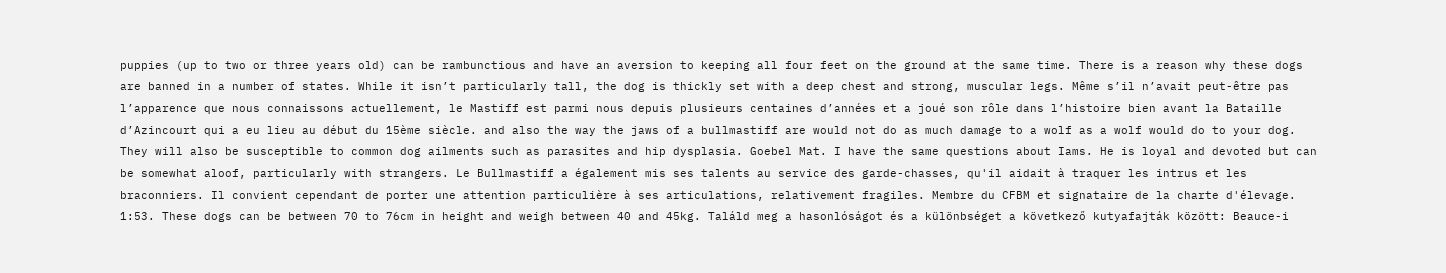puppies (up to two or three years old) can be rambunctious and have an aversion to keeping all four feet on the ground at the same time. There is a reason why these dogs are banned in a number of states. While it isn’t particularly tall, the dog is thickly set with a deep chest and strong, muscular legs. Même s’il n’avait peut-être pas l’apparence que nous connaissons actuellement, le Mastiff est parmi nous depuis plusieurs centaines d’années et a joué son rôle dans l’histoire bien avant la Bataille d’Azincourt qui a eu lieu au début du 15ème siècle. and also the way the jaws of a bullmastiff are would not do as much damage to a wolf as a wolf would do to your dog. They will also be susceptible to common dog ailments such as parasites and hip dysplasia. Goebel Mat. I have the same questions about Iams. He is loyal and devoted but can be somewhat aloof, particularly with strangers. Le Bullmastiff a également mis ses talents au service des garde-chasses, qu'il aidait à traquer les intrus et les braconniers. Il convient cependant de porter une attention particulière à ses articulations, relativement fragiles. Membre du CFBM et signataire de la charte d'élevage. 1:53. These dogs can be between 70 to 76cm in height and weigh between 40 and 45kg. Találd meg a hasonlóságot és a különbséget a következő kutyafajták között: Beauce-i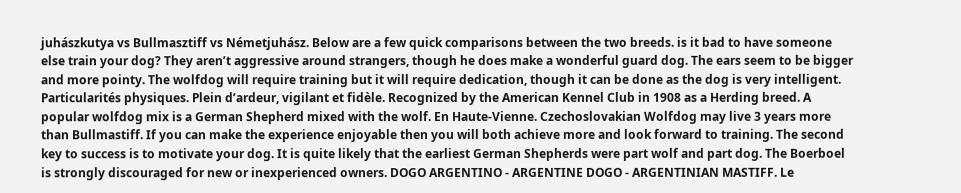juhászkutya vs Bullmasztiff vs Németjuhász. Below are a few quick comparisons between the two breeds. is it bad to have someone else train your dog? They aren’t aggressive around strangers, though he does make a wonderful guard dog. The ears seem to be bigger and more pointy. The wolfdog will require training but it will require dedication, though it can be done as the dog is very intelligent. Particularités physiques. Plein d’ardeur, vigilant et fidèle. Recognized by the American Kennel Club in 1908 as a Herding breed. A popular wolfdog mix is a German Shepherd mixed with the wolf. En Haute-Vienne. Czechoslovakian Wolfdog may live 3 years more than Bullmastiff. If you can make the experience enjoyable then you will both achieve more and look forward to training. The second key to success is to motivate your dog. It is quite likely that the earliest German Shepherds were part wolf and part dog. The Boerboel is strongly discouraged for new or inexperienced owners. DOGO ARGENTINO - ARGENTINE DOGO - ARGENTINIAN MASTIFF. Le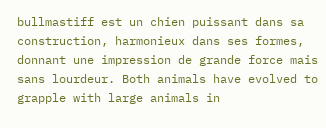bullmastiff est un chien puissant dans sa construction, harmonieux dans ses formes, donnant une impression de grande force mais sans lourdeur. Both animals have evolved to grapple with large animals in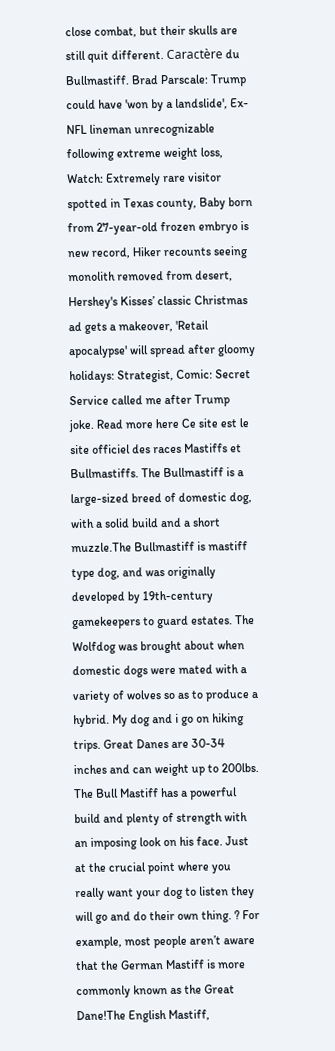close combat, but their skulls are still quit different. Caractère du Bullmastiff. Brad Parscale: Trump could have 'won by a landslide', Ex-NFL lineman unrecognizable following extreme weight loss, Watch: Extremely rare visitor spotted in Texas county, Baby born from 27-year-old frozen embryo is new record, Hiker recounts seeing monolith removed from desert, Hershey's Kisses’ classic Christmas ad gets a makeover, 'Retail apocalypse' will spread after gloomy holidays: Strategist, Comic: Secret Service called me after Trump joke. Read more here Ce site est le site officiel des races Mastiffs et Bullmastiffs. The Bullmastiff is a large-sized breed of domestic dog, with a solid build and a short muzzle.The Bullmastiff is mastiff type dog, and was originally developed by 19th-century gamekeepers to guard estates. The Wolfdog was brought about when domestic dogs were mated with a variety of wolves so as to produce a hybrid. My dog and i go on hiking trips. Great Danes are 30-34 inches and can weight up to 200lbs. The Bull Mastiff has a powerful build and plenty of strength with an imposing look on his face. Just at the crucial point where you really want your dog to listen they will go and do their own thing. ? For example, most people aren’t aware that the German Mastiff is more commonly known as the Great Dane!The English Mastiff,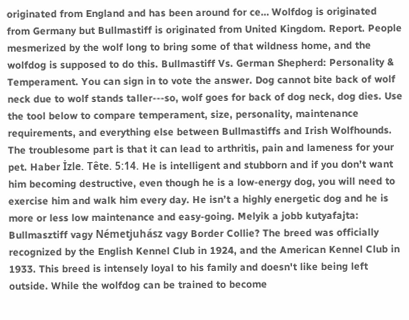originated from England and has been around for ce… Wolfdog is originated from Germany but Bullmastiff is originated from United Kingdom. Report. People mesmerized by the wolf long to bring some of that wildness home, and the wolfdog is supposed to do this. Bullmastiff Vs. German Shepherd: Personality & Temperament. You can sign in to vote the answer. Dog cannot bite back of wolf neck due to wolf stands taller---so, wolf goes for back of dog neck, dog dies. Use the tool below to compare temperament, size, personality, maintenance requirements, and everything else between Bullmastiffs and Irish Wolfhounds. The troublesome part is that it can lead to arthritis, pain and lameness for your pet. Haber İzle. Tête. 5:14. He is intelligent and stubborn and if you don’t want him becoming destructive, even though he is a low-energy dog, you will need to exercise him and walk him every day. He isn’t a highly energetic dog and he is more or less low maintenance and easy-going. Melyik a jobb kutyafajta: Bullmasztiff vagy Németjuhász vagy Border Collie? The breed was officially recognized by the English Kennel Club in 1924, and the American Kennel Club in 1933. This breed is intensely loyal to his family and doesn't like being left outside. While the wolfdog can be trained to become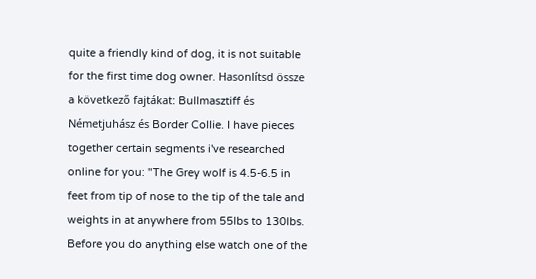quite a friendly kind of dog, it is not suitable for the first time dog owner. Hasonlítsd össze a következő fajtákat: Bullmasztiff és Németjuhász és Border Collie. I have pieces together certain segments i've researched online for you: "The Grey wolf is 4.5-6.5 in feet from tip of nose to the tip of the tale and weights in at anywhere from 55lbs to 130lbs. Before you do anything else watch one of the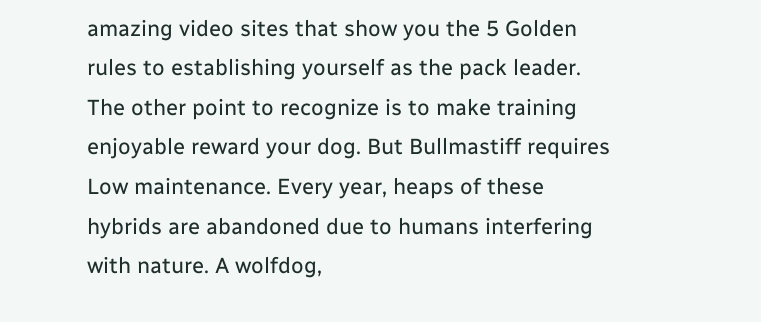amazing video sites that show you the 5 Golden rules to establishing yourself as the pack leader. The other point to recognize is to make training enjoyable reward your dog. But Bullmastiff requires Low maintenance. Every year, heaps of these hybrids are abandoned due to humans interfering with nature. A wolfdog,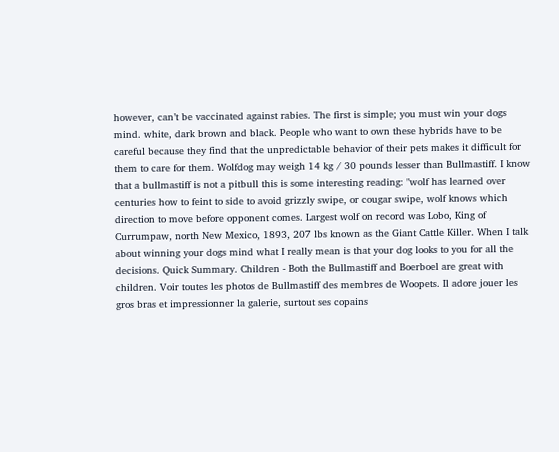however, can’t be vaccinated against rabies. The first is simple; you must win your dogs mind. white, dark brown and black. People who want to own these hybrids have to be careful because they find that the unpredictable behavior of their pets makes it difficult for them to care for them. Wolfdog may weigh 14 kg / 30 pounds lesser than Bullmastiff. I know that a bullmastiff is not a pitbull this is some interesting reading: "wolf has learned over centuries how to feint to side to avoid grizzly swipe, or cougar swipe, wolf knows which direction to move before opponent comes. Largest wolf on record was Lobo, King of Currumpaw, north New Mexico, 1893, 207 lbs known as the Giant Cattle Killer. When I talk about winning your dogs mind what I really mean is that your dog looks to you for all the decisions. Quick Summary. Children - Both the Bullmastiff and Boerboel are great with children. Voir toutes les photos de Bullmastiff des membres de Woopets. Il adore jouer les gros bras et impressionner la galerie, surtout ses copains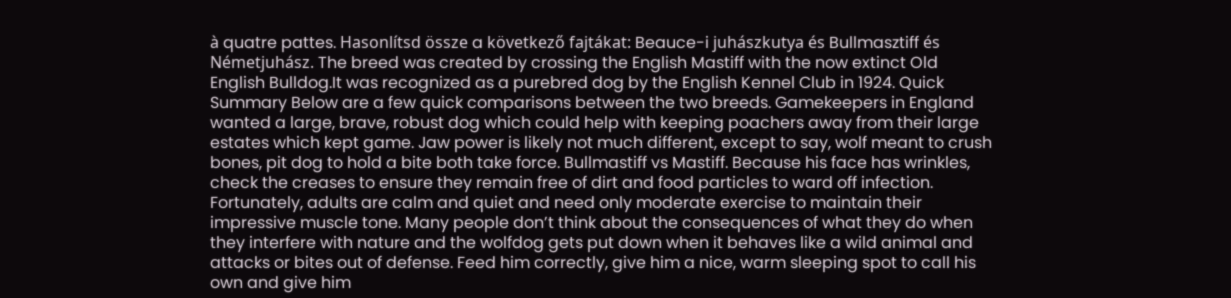à quatre pattes. Hasonlítsd össze a következő fajtákat: Beauce-i juhászkutya és Bullmasztiff és Németjuhász. The breed was created by crossing the English Mastiff with the now extinct Old English Bulldog.It was recognized as a purebred dog by the English Kennel Club in 1924. Quick Summary Below are a few quick comparisons between the two breeds. Gamekeepers in England wanted a large, brave, robust dog which could help with keeping poachers away from their large estates which kept game. Jaw power is likely not much different, except to say, wolf meant to crush bones, pit dog to hold a bite both take force. Bullmastiff vs Mastiff. Because his face has wrinkles, check the creases to ensure they remain free of dirt and food particles to ward off infection. Fortunately, adults are calm and quiet and need only moderate exercise to maintain their impressive muscle tone. Many people don’t think about the consequences of what they do when they interfere with nature and the wolfdog gets put down when it behaves like a wild animal and attacks or bites out of defense. Feed him correctly, give him a nice, warm sleeping spot to call his own and give him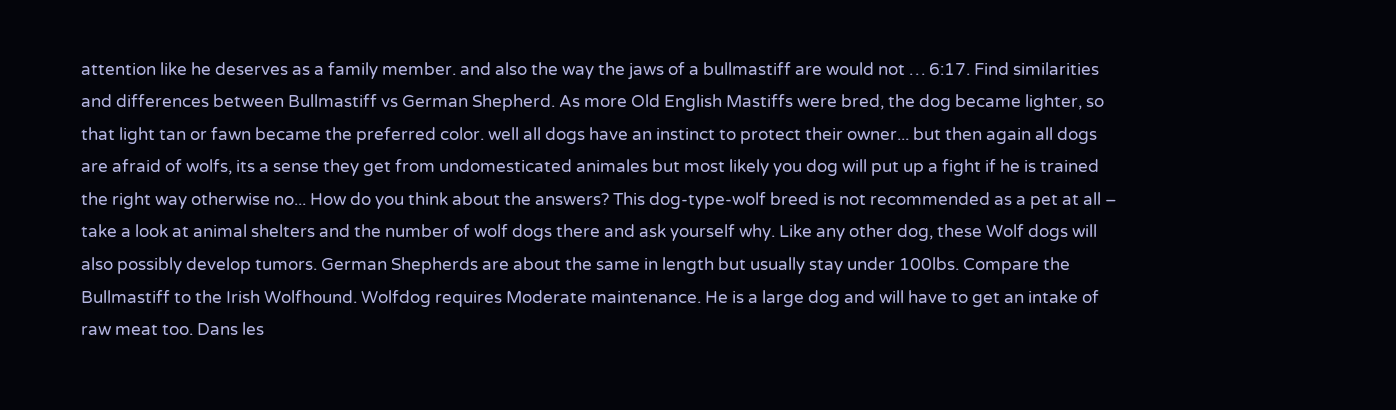attention like he deserves as a family member. and also the way the jaws of a bullmastiff are would not … 6:17. Find similarities and differences between Bullmastiff vs German Shepherd. As more Old English Mastiffs were bred, the dog became lighter, so that light tan or fawn became the preferred color. well all dogs have an instinct to protect their owner... but then again all dogs are afraid of wolfs, its a sense they get from undomesticated animales but most likely you dog will put up a fight if he is trained the right way otherwise no... How do you think about the answers? This dog-type-wolf breed is not recommended as a pet at all – take a look at animal shelters and the number of wolf dogs there and ask yourself why. Like any other dog, these Wolf dogs will also possibly develop tumors. German Shepherds are about the same in length but usually stay under 100lbs. Compare the Bullmastiff to the Irish Wolfhound. Wolfdog requires Moderate maintenance. He is a large dog and will have to get an intake of raw meat too. Dans les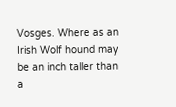Vosges. Where as an Irish Wolf hound may be an inch taller than a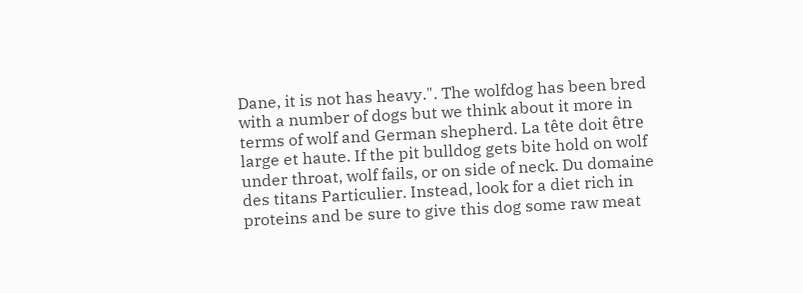Dane, it is not has heavy.". The wolfdog has been bred with a number of dogs but we think about it more in terms of wolf and German shepherd. La tête doit être large et haute. If the pit bulldog gets bite hold on wolf under throat, wolf fails, or on side of neck. Du domaine des titans Particulier. Instead, look for a diet rich in proteins and be sure to give this dog some raw meat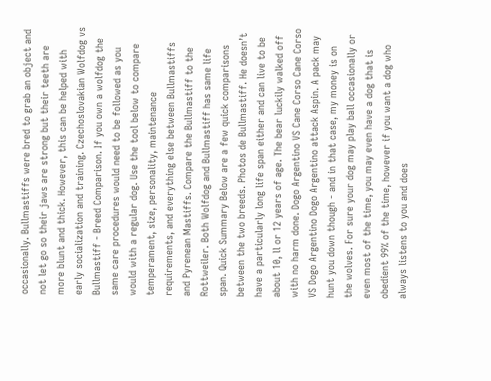occasionally. Bullmastiffs were bred to grab an object and not let go so their jaws are strong but their teeth are more blunt and thick. However, this can be helped with early socialization and training. Czechoslovakian Wolfdog vs Bullmastiff - Breed Comparison. If you own a wolfdog the same care procedures would need to be followed as you would with a regular dog. Use the tool below to compare temperament, size, personality, maintenance requirements, and everything else between Bullmastiffs and Pyrenean Mastiffs. Compare the Bullmastiff to the Rottweiler. Both Wolfdog and Bullmastiff has same life span. Quick Summary Below are a few quick comparisons between the two breeds. Photos de Bullmastiff. He doesn’t have a particularly long life span either and can live to be about 10, ll or 12 years of age. The bear luckily walked off with no harm done. Dogo Argentino VS Cane Corso Cane Corso VS Dogo Argentino Dogo Argentino attack Aspin. A pack may hunt you down though - and in that case, my money is on the wolves. For sure your dog may play ball occasionally or even most of the time, you may even have a dog that is obedient 99% of the time, however if you want a dog who always listens to you and does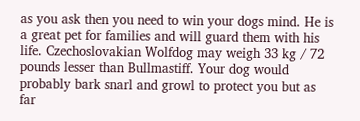as you ask then you need to win your dogs mind. He is a great pet for families and will guard them with his life. Czechoslovakian Wolfdog may weigh 33 kg / 72 pounds lesser than Bullmastiff. Your dog would probably bark snarl and growl to protect you but as far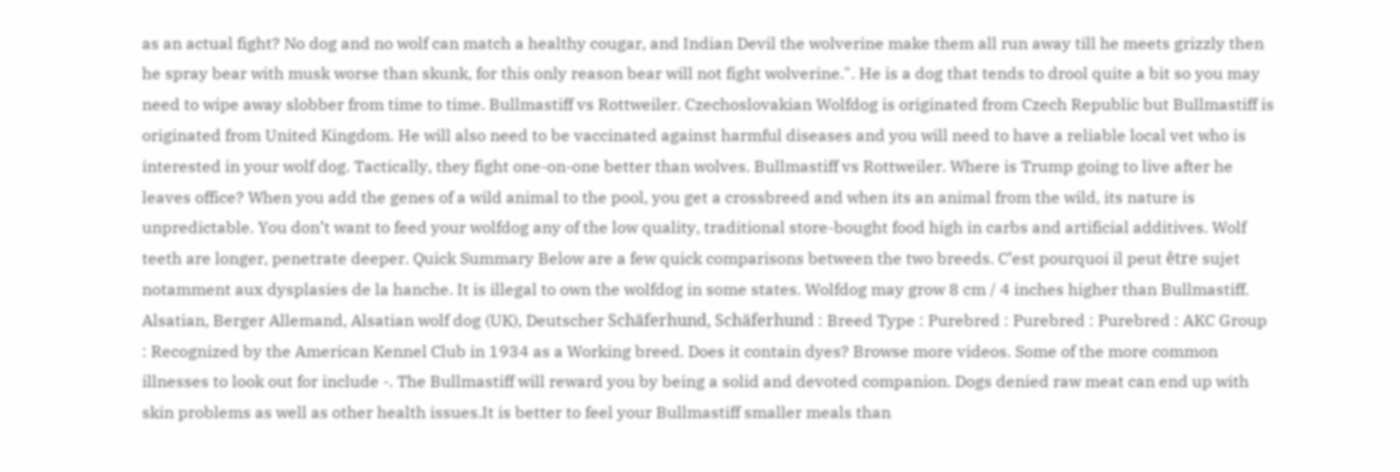as an actual fight? No dog and no wolf can match a healthy cougar, and Indian Devil the wolverine make them all run away till he meets grizzly then he spray bear with musk worse than skunk, for this only reason bear will not fight wolverine.". He is a dog that tends to drool quite a bit so you may need to wipe away slobber from time to time. Bullmastiff vs Rottweiler. Czechoslovakian Wolfdog is originated from Czech Republic but Bullmastiff is originated from United Kingdom. He will also need to be vaccinated against harmful diseases and you will need to have a reliable local vet who is interested in your wolf dog. Tactically, they fight one-on-one better than wolves. Bullmastiff vs Rottweiler. Where is Trump going to live after he leaves office? When you add the genes of a wild animal to the pool, you get a crossbreed and when its an animal from the wild, its nature is unpredictable. You don’t want to feed your wolfdog any of the low quality, traditional store-bought food high in carbs and artificial additives. Wolf teeth are longer, penetrate deeper. Quick Summary Below are a few quick comparisons between the two breeds. C’est pourquoi il peut être sujet notamment aux dysplasies de la hanche. It is illegal to own the wolfdog in some states. Wolfdog may grow 8 cm / 4 inches higher than Bullmastiff. Alsatian, Berger Allemand, Alsatian wolf dog (UK), Deutscher Schäferhund, Schäferhund : Breed Type : Purebred : Purebred : Purebred : AKC Group : Recognized by the American Kennel Club in 1934 as a Working breed. Does it contain dyes? Browse more videos. Some of the more common illnesses to look out for include -. The Bullmastiff will reward you by being a solid and devoted companion. Dogs denied raw meat can end up with skin problems as well as other health issues.It is better to feel your Bullmastiff smaller meals than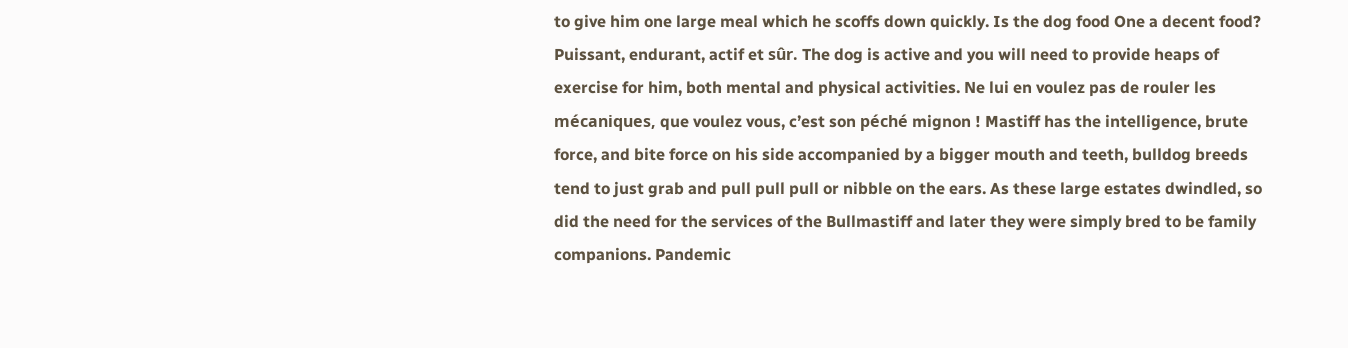to give him one large meal which he scoffs down quickly. Is the dog food One a decent food? Puissant, endurant, actif et sûr. The dog is active and you will need to provide heaps of exercise for him, both mental and physical activities. Ne lui en voulez pas de rouler les mécaniques, que voulez vous, c’est son péché mignon ! Mastiff has the intelligence, brute force, and bite force on his side accompanied by a bigger mouth and teeth, bulldog breeds tend to just grab and pull pull pull or nibble on the ears. As these large estates dwindled, so did the need for the services of the Bullmastiff and later they were simply bred to be family companions. Pandemic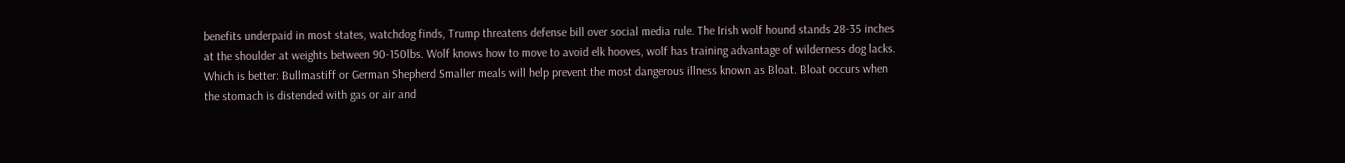benefits underpaid in most states, watchdog finds, Trump threatens defense bill over social media rule. The Irish wolf hound stands 28-35 inches at the shoulder at weights between 90-150lbs. Wolf knows how to move to avoid elk hooves, wolf has training advantage of wilderness dog lacks. Which is better: Bullmastiff or German Shepherd Smaller meals will help prevent the most dangerous illness known as Bloat. Bloat occurs when the stomach is distended with gas or air and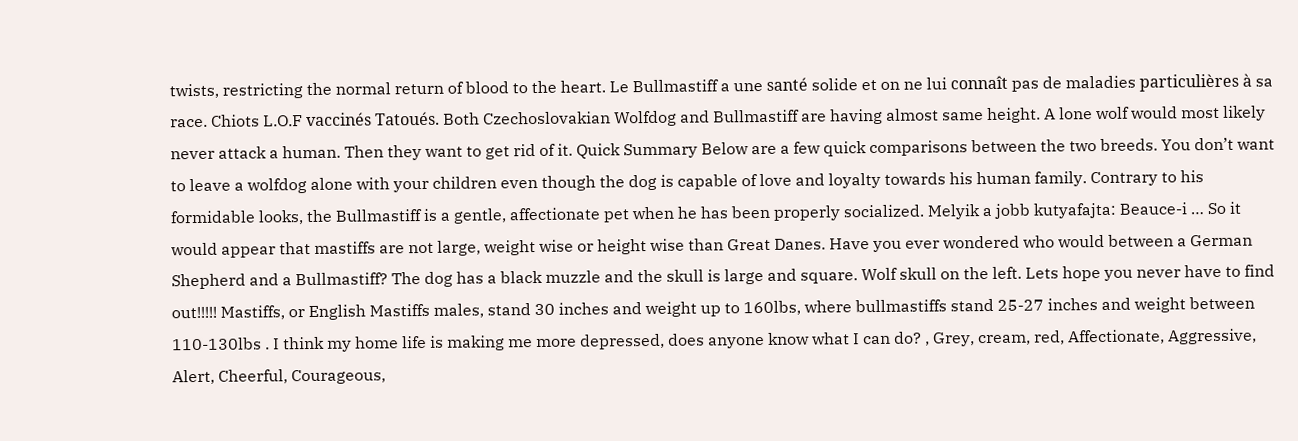twists, restricting the normal return of blood to the heart. Le Bullmastiff a une santé solide et on ne lui connaît pas de maladies particulières à sa race. Chiots L.O.F vaccinés Tatoués. Both Czechoslovakian Wolfdog and Bullmastiff are having almost same height. A lone wolf would most likely never attack a human. Then they want to get rid of it. Quick Summary Below are a few quick comparisons between the two breeds. You don’t want to leave a wolfdog alone with your children even though the dog is capable of love and loyalty towards his human family. Contrary to his formidable looks, the Bullmastiff is a gentle, affectionate pet when he has been properly socialized. Melyik a jobb kutyafajta: Beauce-i … So it would appear that mastiffs are not large, weight wise or height wise than Great Danes. Have you ever wondered who would between a German Shepherd and a Bullmastiff? The dog has a black muzzle and the skull is large and square. Wolf skull on the left. Lets hope you never have to find out!!!!! Mastiffs, or English Mastiffs males, stand 30 inches and weight up to 160lbs, where bullmastiffs stand 25-27 inches and weight between 110-130lbs . I think my home life is making me more depressed, does anyone know what I can do? , Grey, cream, red, Affectionate, Aggressive, Alert, Cheerful, Courageous,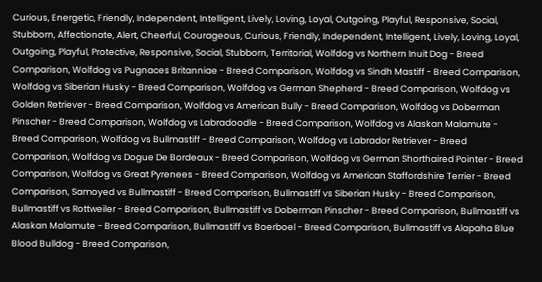Curious, Energetic, Friendly, Independent, Intelligent, Lively, Loving, Loyal, Outgoing, Playful, Responsive, Social, Stubborn, Affectionate, Alert, Cheerful, Courageous, Curious, Friendly, Independent, Intelligent, Lively, Loving, Loyal, Outgoing, Playful, Protective, Responsive, Social, Stubborn, Territorial, Wolfdog vs Northern Inuit Dog - Breed Comparison, Wolfdog vs Pugnaces Britanniae - Breed Comparison, Wolfdog vs Sindh Mastiff - Breed Comparison, Wolfdog vs Siberian Husky - Breed Comparison, Wolfdog vs German Shepherd - Breed Comparison, Wolfdog vs Golden Retriever - Breed Comparison, Wolfdog vs American Bully - Breed Comparison, Wolfdog vs Doberman Pinscher - Breed Comparison, Wolfdog vs Labradoodle - Breed Comparison, Wolfdog vs Alaskan Malamute - Breed Comparison, Wolfdog vs Bullmastiff - Breed Comparison, Wolfdog vs Labrador Retriever - Breed Comparison, Wolfdog vs Dogue De Bordeaux - Breed Comparison, Wolfdog vs German Shorthaired Pointer - Breed Comparison, Wolfdog vs Great Pyrenees - Breed Comparison, Wolfdog vs American Staffordshire Terrier - Breed Comparison, Samoyed vs Bullmastiff - Breed Comparison, Bullmastiff vs Siberian Husky - Breed Comparison, Bullmastiff vs Rottweiler - Breed Comparison, Bullmastiff vs Doberman Pinscher - Breed Comparison, Bullmastiff vs Alaskan Malamute - Breed Comparison, Bullmastiff vs Boerboel - Breed Comparison, Bullmastiff vs Alapaha Blue Blood Bulldog - Breed Comparison,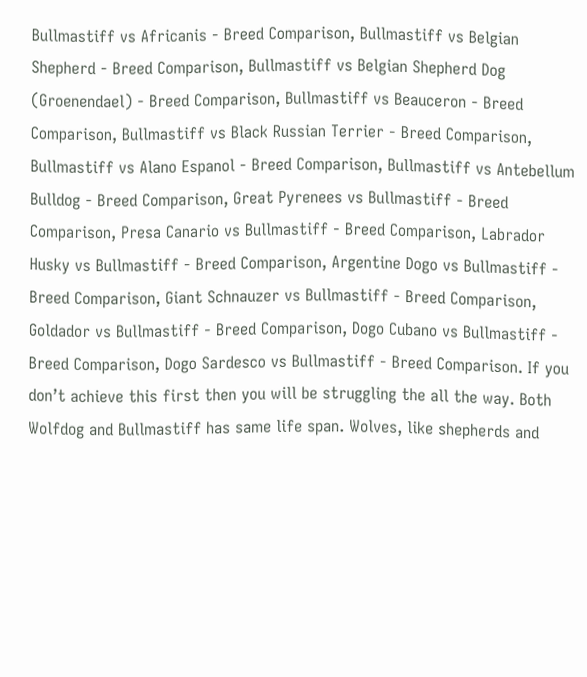Bullmastiff vs Africanis - Breed Comparison, Bullmastiff vs Belgian Shepherd - Breed Comparison, Bullmastiff vs Belgian Shepherd Dog (Groenendael) - Breed Comparison, Bullmastiff vs Beauceron - Breed Comparison, Bullmastiff vs Black Russian Terrier - Breed Comparison, Bullmastiff vs Alano Espanol - Breed Comparison, Bullmastiff vs Antebellum Bulldog - Breed Comparison, Great Pyrenees vs Bullmastiff - Breed Comparison, Presa Canario vs Bullmastiff - Breed Comparison, Labrador Husky vs Bullmastiff - Breed Comparison, Argentine Dogo vs Bullmastiff - Breed Comparison, Giant Schnauzer vs Bullmastiff - Breed Comparison, Goldador vs Bullmastiff - Breed Comparison, Dogo Cubano vs Bullmastiff - Breed Comparison, Dogo Sardesco vs Bullmastiff - Breed Comparison. If you don’t achieve this first then you will be struggling the all the way. Both Wolfdog and Bullmastiff has same life span. Wolves, like shepherds and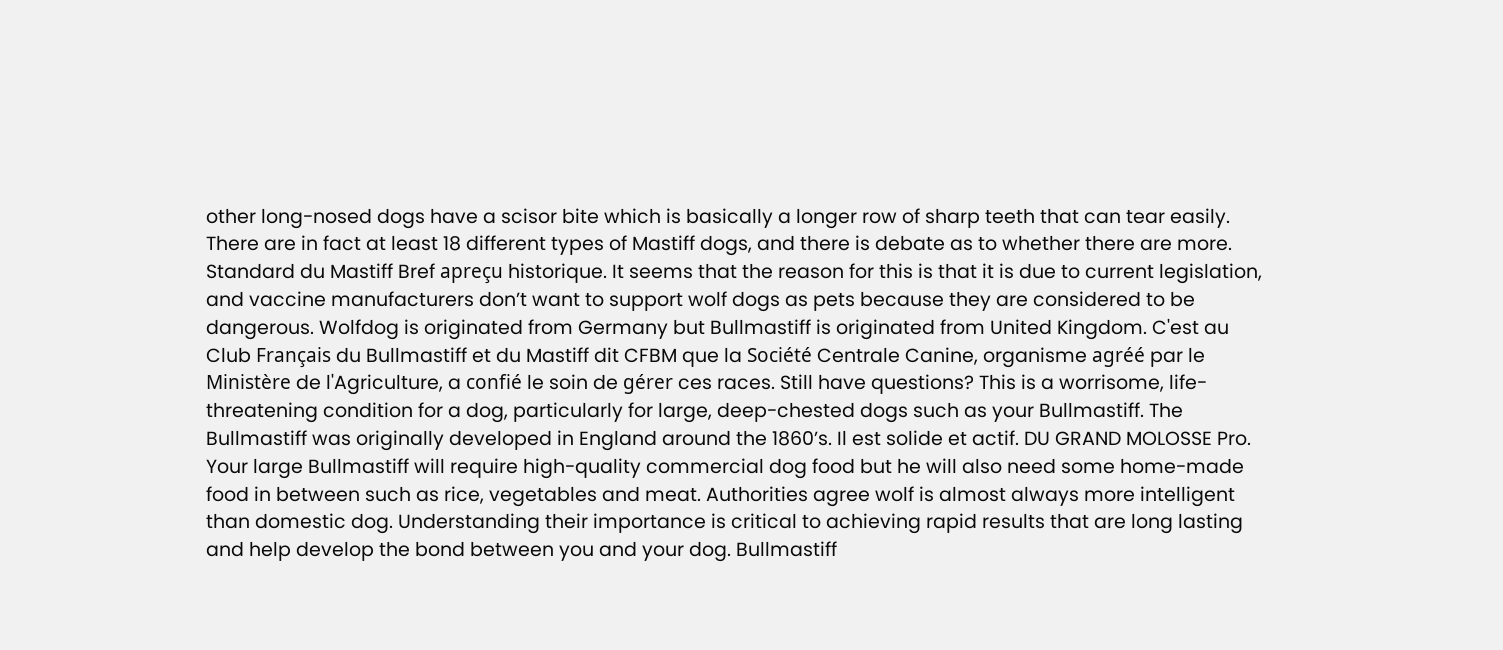other long-nosed dogs have a scisor bite which is basically a longer row of sharp teeth that can tear easily. There are in fact at least 18 different types of Mastiff dogs, and there is debate as to whether there are more. Standard du Mastiff Bref apreçu historique. It seems that the reason for this is that it is due to current legislation, and vaccine manufacturers don’t want to support wolf dogs as pets because they are considered to be dangerous. Wolfdog is originated from Germany but Bullmastiff is originated from United Kingdom. C'est au Club Français du Bullmastiff et du Mastiff dit CFBM que la Société Centrale Canine, organisme agréé par le Ministère de l'Agriculture, a confié le soin de gérer ces races. Still have questions? This is a worrisome, life-threatening condition for a dog, particularly for large, deep-chested dogs such as your Bullmastiff. The Bullmastiff was originally developed in England around the 1860’s. Il est solide et actif. DU GRAND MOLOSSE Pro. Your large Bullmastiff will require high-quality commercial dog food but he will also need some home-made food in between such as rice, vegetables and meat. Authorities agree wolf is almost always more intelligent than domestic dog. Understanding their importance is critical to achieving rapid results that are long lasting and help develop the bond between you and your dog. Bullmastiff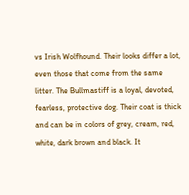vs Irish Wolfhound. Their looks differ a lot, even those that come from the same litter. The Bullmastiff is a loyal, devoted, fearless, protective dog. Their coat is thick and can be in colors of grey, cream, red, white, dark brown and black. It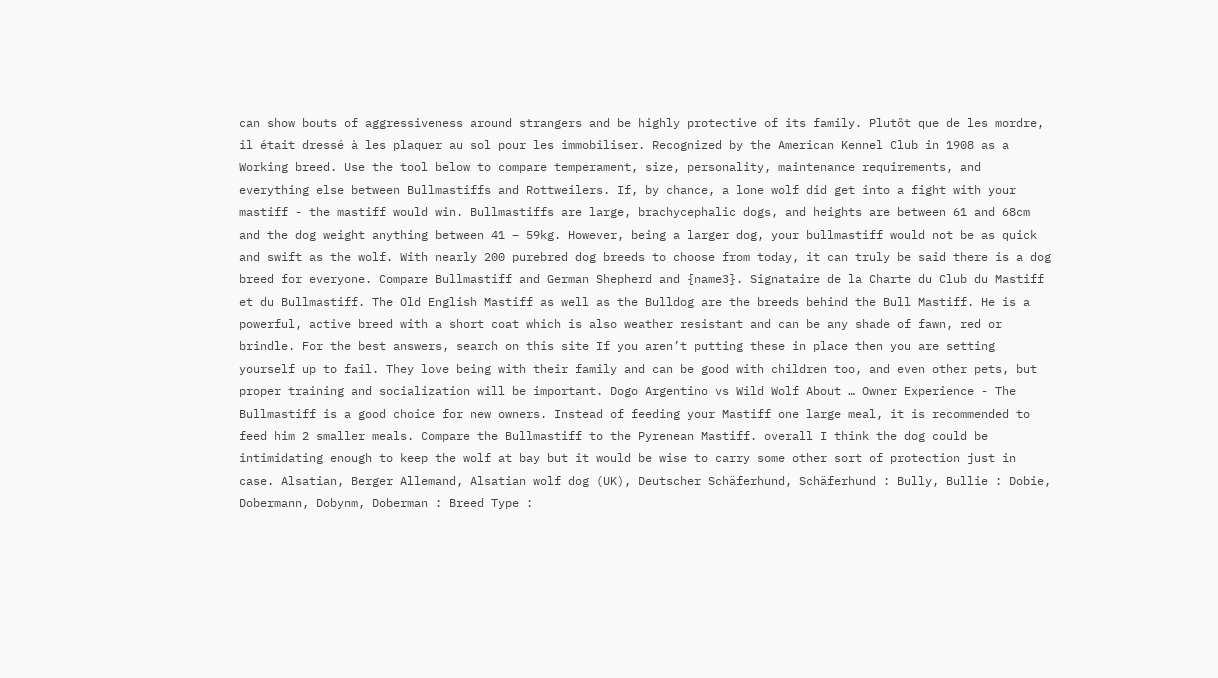can show bouts of aggressiveness around strangers and be highly protective of its family. Plutôt que de les mordre, il était dressé à les plaquer au sol pour les immobiliser. Recognized by the American Kennel Club in 1908 as a Working breed. Use the tool below to compare temperament, size, personality, maintenance requirements, and everything else between Bullmastiffs and Rottweilers. If, by chance, a lone wolf did get into a fight with your mastiff - the mastiff would win. Bullmastiffs are large, brachycephalic dogs, and heights are between 61 and 68cm and the dog weight anything between 41 – 59kg. However, being a larger dog, your bullmastiff would not be as quick and swift as the wolf. With nearly 200 purebred dog breeds to choose from today, it can truly be said there is a dog breed for everyone. Compare Bullmastiff and German Shepherd and {name3}. Signataire de la Charte du Club du Mastiff et du Bullmastiff. The Old English Mastiff as well as the Bulldog are the breeds behind the Bull Mastiff. He is a powerful, active breed with a short coat which is also weather resistant and can be any shade of fawn, red or brindle. For the best answers, search on this site If you aren’t putting these in place then you are setting yourself up to fail. They love being with their family and can be good with children too, and even other pets, but proper training and socialization will be important. Dogo Argentino vs Wild Wolf About … Owner Experience - The Bullmastiff is a good choice for new owners. Instead of feeding your Mastiff one large meal, it is recommended to feed him 2 smaller meals. Compare the Bullmastiff to the Pyrenean Mastiff. overall I think the dog could be intimidating enough to keep the wolf at bay but it would be wise to carry some other sort of protection just in case. Alsatian, Berger Allemand, Alsatian wolf dog (UK), Deutscher Schäferhund, Schäferhund : Bully, Bullie : Dobie, Dobermann, Dobynm, Doberman : Breed Type :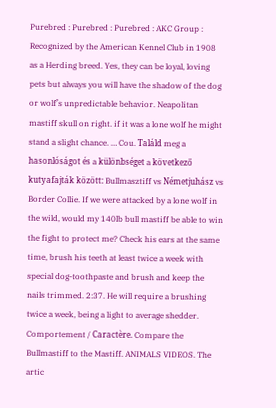Purebred : Purebred : Purebred : AKC Group : Recognized by the American Kennel Club in 1908 as a Herding breed. Yes, they can be loyal, loving pets but always you will have the shadow of the dog or wolf’s unpredictable behavior. Neapolitan mastiff skull on right. if it was a lone wolf he might stand a slight chance. … Cou. Találd meg a hasonlóságot és a különbséget a következő kutyafajták között: Bullmasztiff vs Németjuhász vs Border Collie. If we were attacked by a lone wolf in the wild, would my 140lb bull mastiff be able to win the fight to protect me? Check his ears at the same time, brush his teeth at least twice a week with special dog-toothpaste and brush and keep the nails trimmed. 2:37. He will require a brushing twice a week, being a light to average shedder. Comportement / Caractère. Compare the Bullmastiff to the Mastiff. ANIMALS VIDEOS. The artic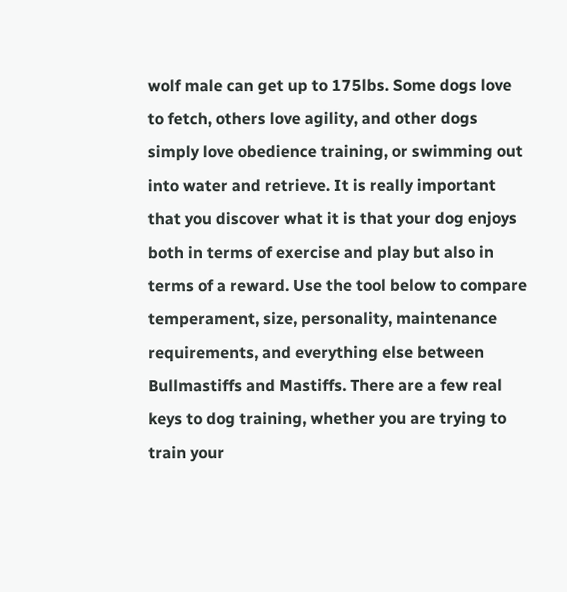wolf male can get up to 175lbs. Some dogs love to fetch, others love agility, and other dogs simply love obedience training, or swimming out into water and retrieve. It is really important that you discover what it is that your dog enjoys both in terms of exercise and play but also in terms of a reward. Use the tool below to compare temperament, size, personality, maintenance requirements, and everything else between Bullmastiffs and Mastiffs. There are a few real keys to dog training, whether you are trying to train your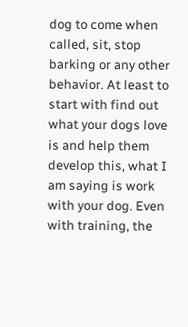dog to come when called, sit, stop barking or any other behavior. At least to start with find out what your dogs love is and help them develop this, what I am saying is work with your dog. Even with training, the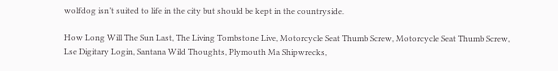wolfdog isn’t suited to life in the city but should be kept in the countryside.

How Long Will The Sun Last, The Living Tombstone Live, Motorcycle Seat Thumb Screw, Motorcycle Seat Thumb Screw, Lse Digitary Login, Santana Wild Thoughts, Plymouth Ma Shipwrecks,